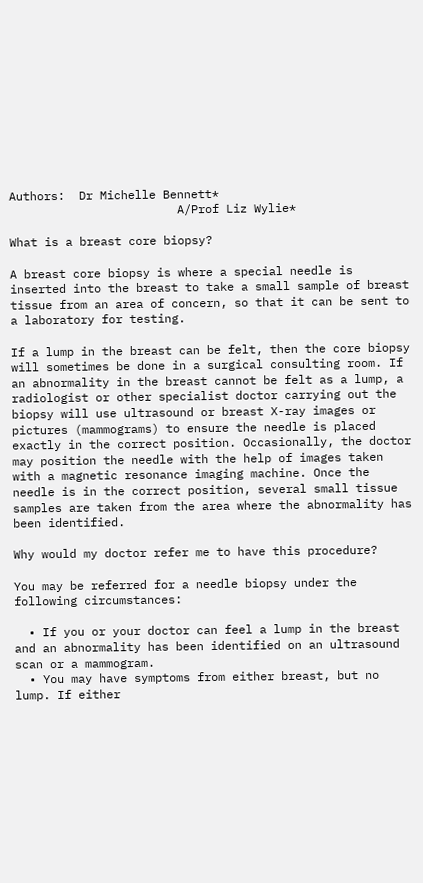Authors:  Dr Michelle Bennett*
                        A/Prof Liz Wylie*

What is a breast core biopsy?

A breast core biopsy is where a special needle is inserted into the breast to take a small sample of breast tissue from an area of concern, so that it can be sent to a laboratory for testing.

If a lump in the breast can be felt, then the core biopsy will sometimes be done in a surgical consulting room. If an abnormality in the breast cannot be felt as a lump, a radiologist or other specialist doctor carrying out the biopsy will use ultrasound or breast X-ray images or pictures (mammograms) to ensure the needle is placed exactly in the correct position. Occasionally, the doctor may position the needle with the help of images taken with a magnetic resonance imaging machine. Once the needle is in the correct position, several small tissue samples are taken from the area where the abnormality has been identified.

Why would my doctor refer me to have this procedure?

You may be referred for a needle biopsy under the following circumstances:

  • If you or your doctor can feel a lump in the breast and an abnormality has been identified on an ultrasound scan or a mammogram.
  • You may have symptoms from either breast, but no lump. If either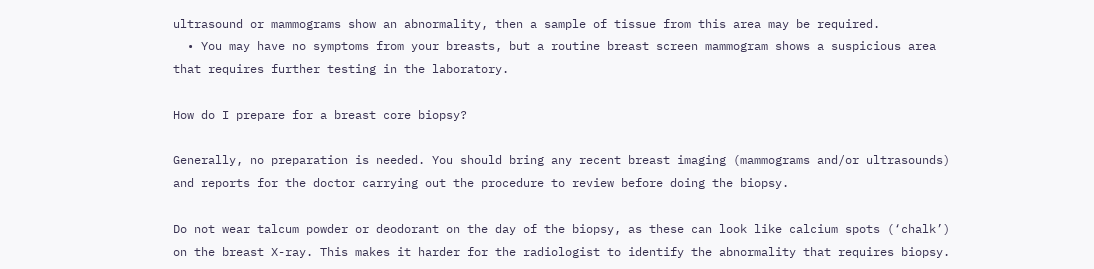ultrasound or mammograms show an abnormality, then a sample of tissue from this area may be required.
  • You may have no symptoms from your breasts, but a routine breast screen mammogram shows a suspicious area that requires further testing in the laboratory.

How do I prepare for a breast core biopsy?

Generally, no preparation is needed. You should bring any recent breast imaging (mammograms and/or ultrasounds) and reports for the doctor carrying out the procedure to review before doing the biopsy.

Do not wear talcum powder or deodorant on the day of the biopsy, as these can look like calcium spots (‘chalk’) on the breast X-ray. This makes it harder for the radiologist to identify the abnormality that requires biopsy.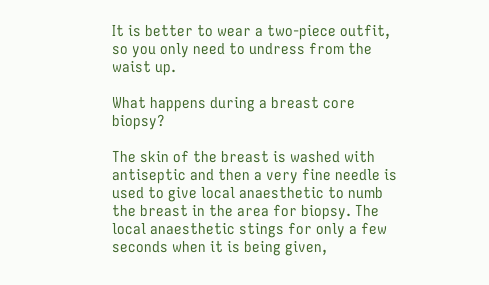It is better to wear a two-piece outfit, so you only need to undress from the waist up.

What happens during a breast core biopsy?

The skin of the breast is washed with antiseptic and then a very fine needle is used to give local anaesthetic to numb the breast in the area for biopsy. The local anaesthetic stings for only a few seconds when it is being given,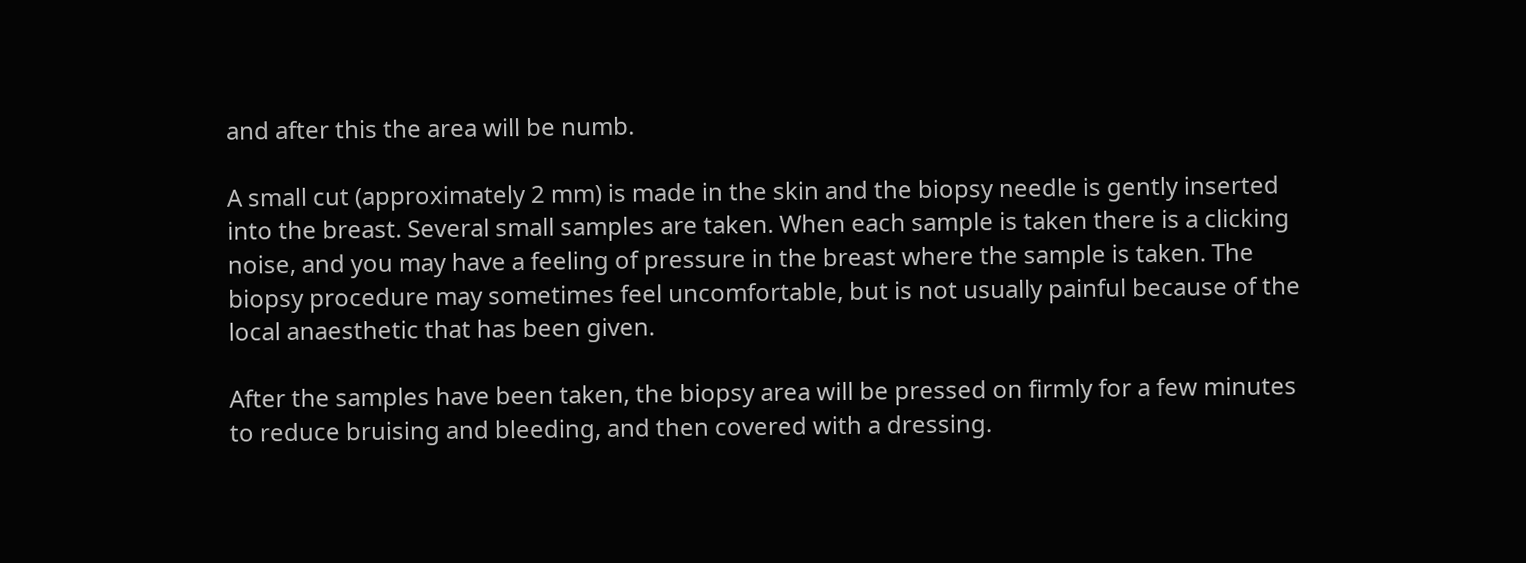and after this the area will be numb.

A small cut (approximately 2 mm) is made in the skin and the biopsy needle is gently inserted into the breast. Several small samples are taken. When each sample is taken there is a clicking noise, and you may have a feeling of pressure in the breast where the sample is taken. The biopsy procedure may sometimes feel uncomfortable, but is not usually painful because of the local anaesthetic that has been given.

After the samples have been taken, the biopsy area will be pressed on firmly for a few minutes to reduce bruising and bleeding, and then covered with a dressing.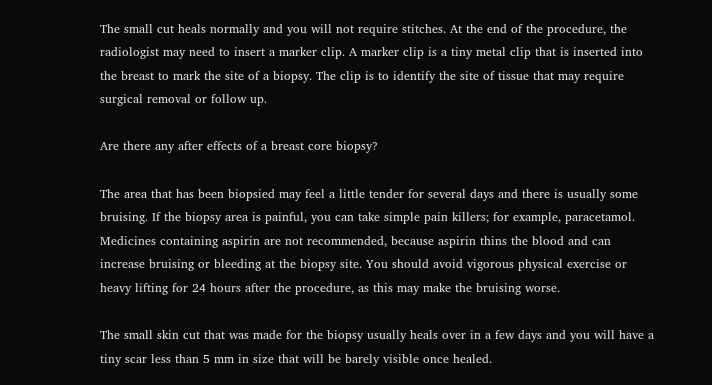The small cut heals normally and you will not require stitches. At the end of the procedure, the radiologist may need to insert a marker clip. A marker clip is a tiny metal clip that is inserted into the breast to mark the site of a biopsy. The clip is to identify the site of tissue that may require surgical removal or follow up.

Are there any after effects of a breast core biopsy?

The area that has been biopsied may feel a little tender for several days and there is usually some bruising. If the biopsy area is painful, you can take simple pain killers; for example, paracetamol. Medicines containing aspirin are not recommended, because aspirin thins the blood and can increase bruising or bleeding at the biopsy site. You should avoid vigorous physical exercise or heavy lifting for 24 hours after the procedure, as this may make the bruising worse.

The small skin cut that was made for the biopsy usually heals over in a few days and you will have a tiny scar less than 5 mm in size that will be barely visible once healed.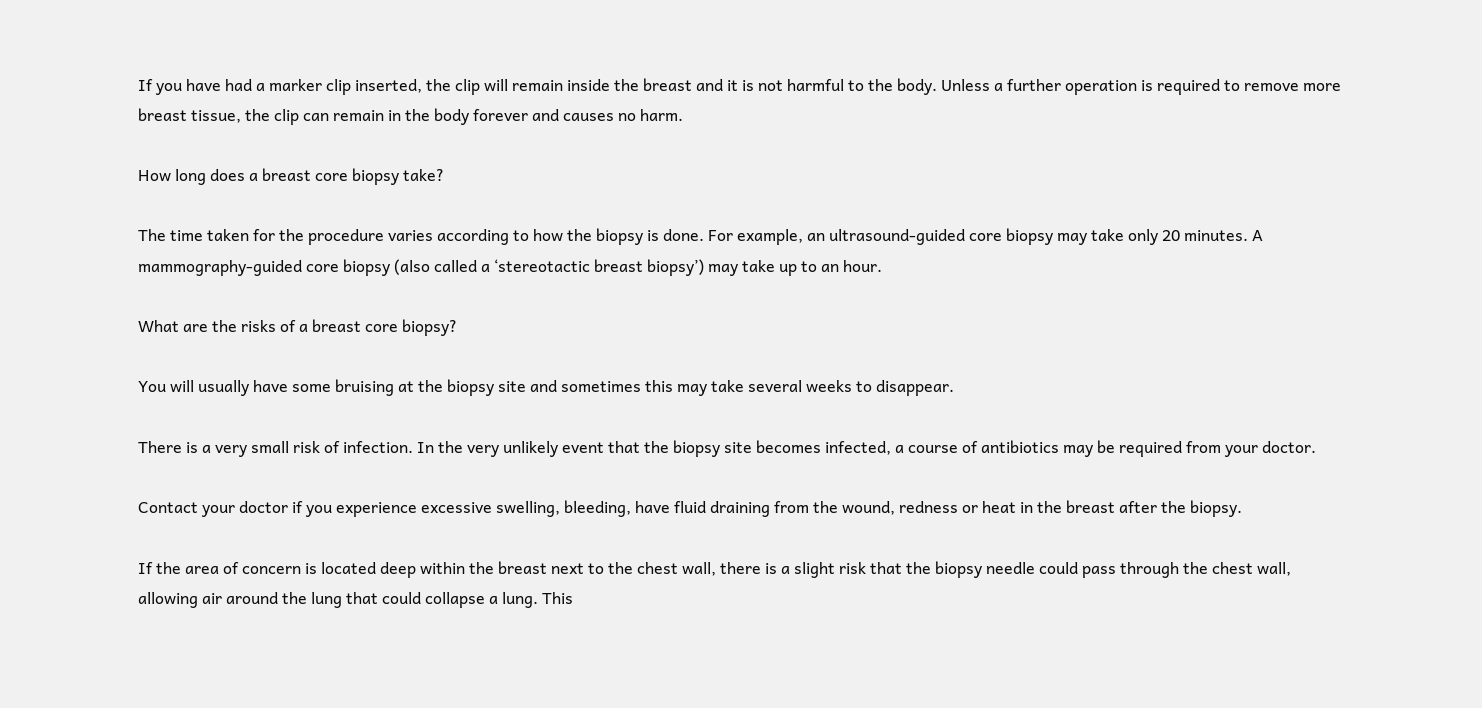If you have had a marker clip inserted, the clip will remain inside the breast and it is not harmful to the body. Unless a further operation is required to remove more breast tissue, the clip can remain in the body forever and causes no harm.

How long does a breast core biopsy take?

The time taken for the procedure varies according to how the biopsy is done. For example, an ultrasound-guided core biopsy may take only 20 minutes. A mammography-guided core biopsy (also called a ‘stereotactic breast biopsy’) may take up to an hour.

What are the risks of a breast core biopsy?

You will usually have some bruising at the biopsy site and sometimes this may take several weeks to disappear.

There is a very small risk of infection. In the very unlikely event that the biopsy site becomes infected, a course of antibiotics may be required from your doctor.

Contact your doctor if you experience excessive swelling, bleeding, have fluid draining from the wound, redness or heat in the breast after the biopsy.

If the area of concern is located deep within the breast next to the chest wall, there is a slight risk that the biopsy needle could pass through the chest wall, allowing air around the lung that could collapse a lung. This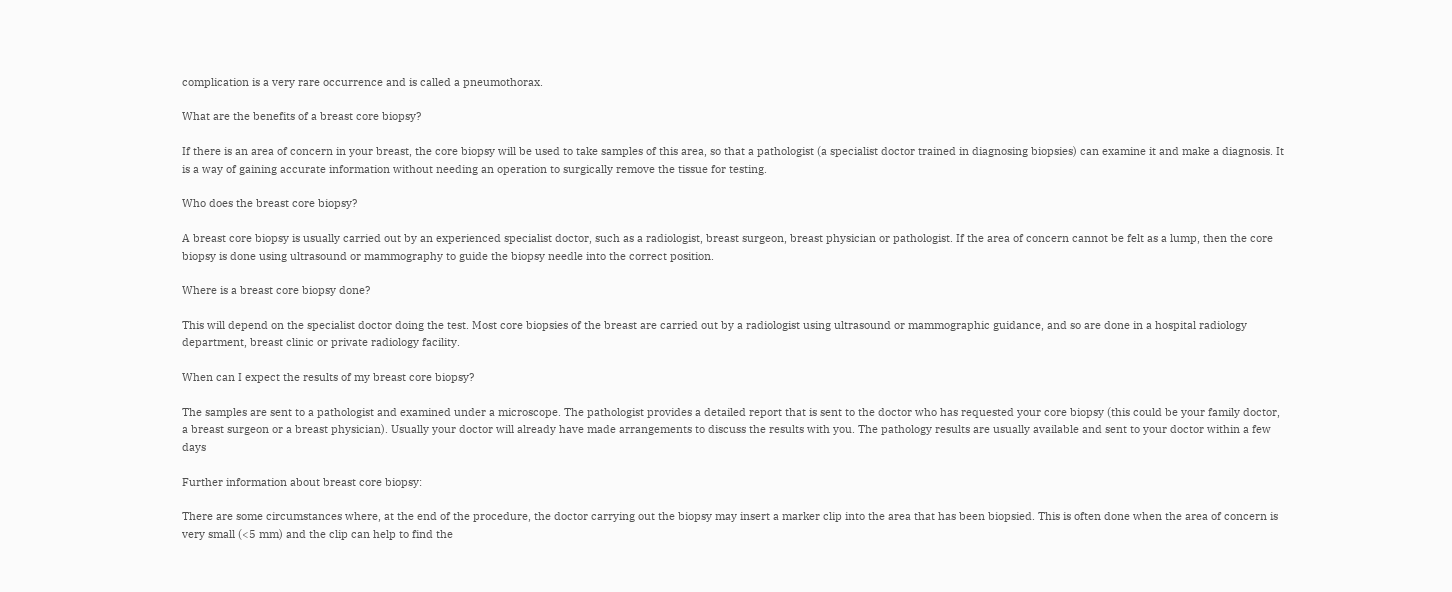complication is a very rare occurrence and is called a pneumothorax.

What are the benefits of a breast core biopsy?

If there is an area of concern in your breast, the core biopsy will be used to take samples of this area, so that a pathologist (a specialist doctor trained in diagnosing biopsies) can examine it and make a diagnosis. It is a way of gaining accurate information without needing an operation to surgically remove the tissue for testing.

Who does the breast core biopsy?

A breast core biopsy is usually carried out by an experienced specialist doctor, such as a radiologist, breast surgeon, breast physician or pathologist. If the area of concern cannot be felt as a lump, then the core biopsy is done using ultrasound or mammography to guide the biopsy needle into the correct position.

Where is a breast core biopsy done?

This will depend on the specialist doctor doing the test. Most core biopsies of the breast are carried out by a radiologist using ultrasound or mammographic guidance, and so are done in a hospital radiology department, breast clinic or private radiology facility.

When can I expect the results of my breast core biopsy?

The samples are sent to a pathologist and examined under a microscope. The pathologist provides a detailed report that is sent to the doctor who has requested your core biopsy (this could be your family doctor, a breast surgeon or a breast physician). Usually your doctor will already have made arrangements to discuss the results with you. The pathology results are usually available and sent to your doctor within a few days

Further information about breast core biopsy:

There are some circumstances where, at the end of the procedure, the doctor carrying out the biopsy may insert a marker clip into the area that has been biopsied. This is often done when the area of concern is very small (<5 mm) and the clip can help to find the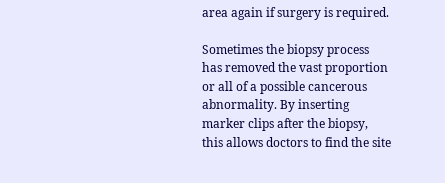area again if surgery is required.

Sometimes the biopsy process has removed the vast proportion or all of a possible cancerous abnormality. By inserting marker clips after the biopsy, this allows doctors to find the site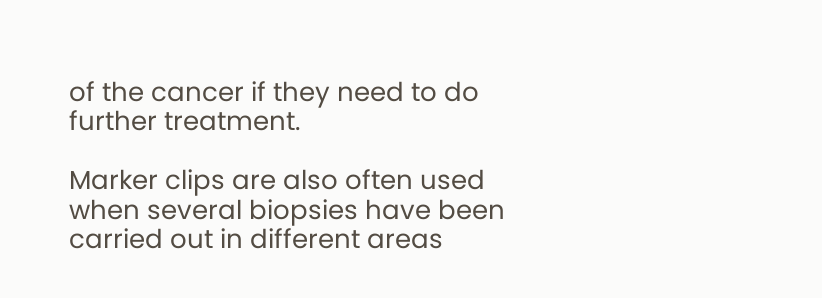of the cancer if they need to do further treatment.

Marker clips are also often used when several biopsies have been carried out in different areas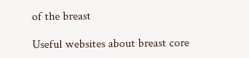of the breast

Useful websites about breast core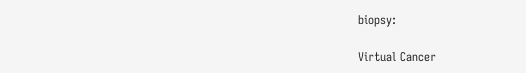biopsy:

Virtual Cancer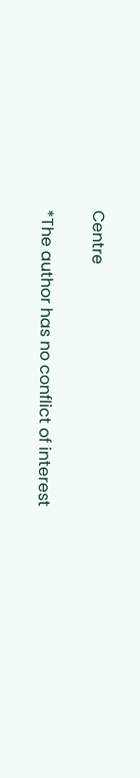Centre

*The author has no conflict of interest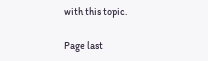with this topic.

Page last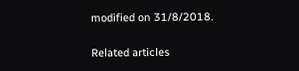modified on 31/8/2018.

Related articles